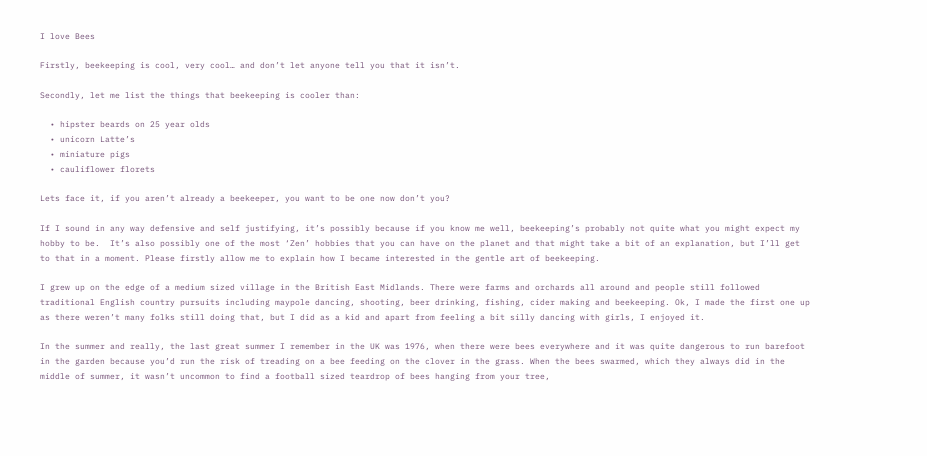I love Bees

Firstly, beekeeping is cool, very cool… and don’t let anyone tell you that it isn’t.

Secondly, let me list the things that beekeeping is cooler than:

  • hipster beards on 25 year olds
  • unicorn Latte’s
  • miniature pigs
  • cauliflower florets

Lets face it, if you aren’t already a beekeeper, you want to be one now don’t you?

If I sound in any way defensive and self justifying, it’s possibly because if you know me well, beekeeping’s probably not quite what you might expect my hobby to be.  It’s also possibly one of the most ‘Zen’ hobbies that you can have on the planet and that might take a bit of an explanation, but I’ll get to that in a moment. Please firstly allow me to explain how I became interested in the gentle art of beekeeping.

I grew up on the edge of a medium sized village in the British East Midlands. There were farms and orchards all around and people still followed traditional English country pursuits including maypole dancing, shooting, beer drinking, fishing, cider making and beekeeping. Ok, I made the first one up as there weren’t many folks still doing that, but I did as a kid and apart from feeling a bit silly dancing with girls, I enjoyed it.

In the summer and really, the last great summer I remember in the UK was 1976, when there were bees everywhere and it was quite dangerous to run barefoot in the garden because you’d run the risk of treading on a bee feeding on the clover in the grass. When the bees swarmed, which they always did in the middle of summer, it wasn’t uncommon to find a football sized teardrop of bees hanging from your tree,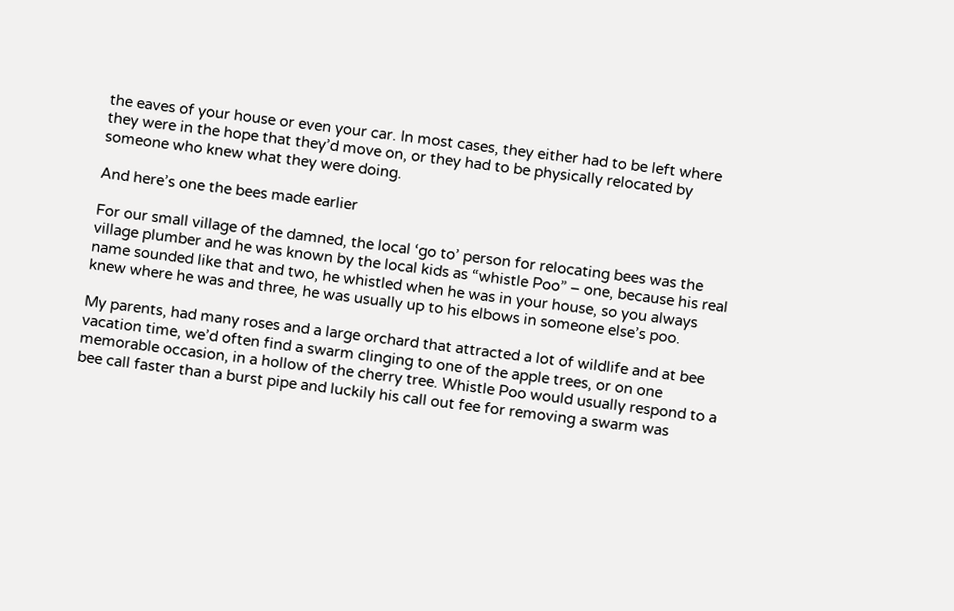the eaves of your house or even your car. In most cases, they either had to be left where they were in the hope that they’d move on, or they had to be physically relocated by someone who knew what they were doing.

And here’s one the bees made earlier

For our small village of the damned, the local ‘go to’ person for relocating bees was the village plumber and he was known by the local kids as “whistle Poo” – one, because his real name sounded like that and two, he whistled when he was in your house, so you always knew where he was and three, he was usually up to his elbows in someone else’s poo.

My parents, had many roses and a large orchard that attracted a lot of wildlife and at bee vacation time, we’d often find a swarm clinging to one of the apple trees, or on one memorable occasion, in a hollow of the cherry tree. Whistle Poo would usually respond to a bee call faster than a burst pipe and luckily his call out fee for removing a swarm was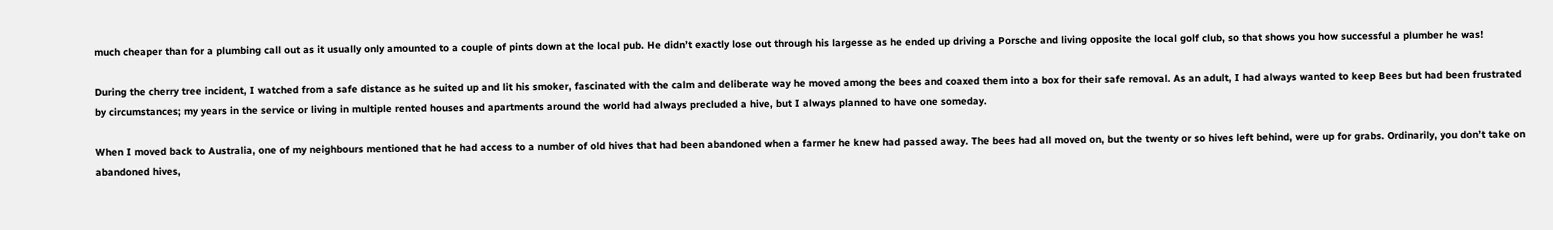much cheaper than for a plumbing call out as it usually only amounted to a couple of pints down at the local pub. He didn’t exactly lose out through his largesse as he ended up driving a Porsche and living opposite the local golf club, so that shows you how successful a plumber he was!

During the cherry tree incident, I watched from a safe distance as he suited up and lit his smoker, fascinated with the calm and deliberate way he moved among the bees and coaxed them into a box for their safe removal. As an adult, I had always wanted to keep Bees but had been frustrated by circumstances; my years in the service or living in multiple rented houses and apartments around the world had always precluded a hive, but I always planned to have one someday.

When I moved back to Australia, one of my neighbours mentioned that he had access to a number of old hives that had been abandoned when a farmer he knew had passed away. The bees had all moved on, but the twenty or so hives left behind, were up for grabs. Ordinarily, you don’t take on abandoned hives,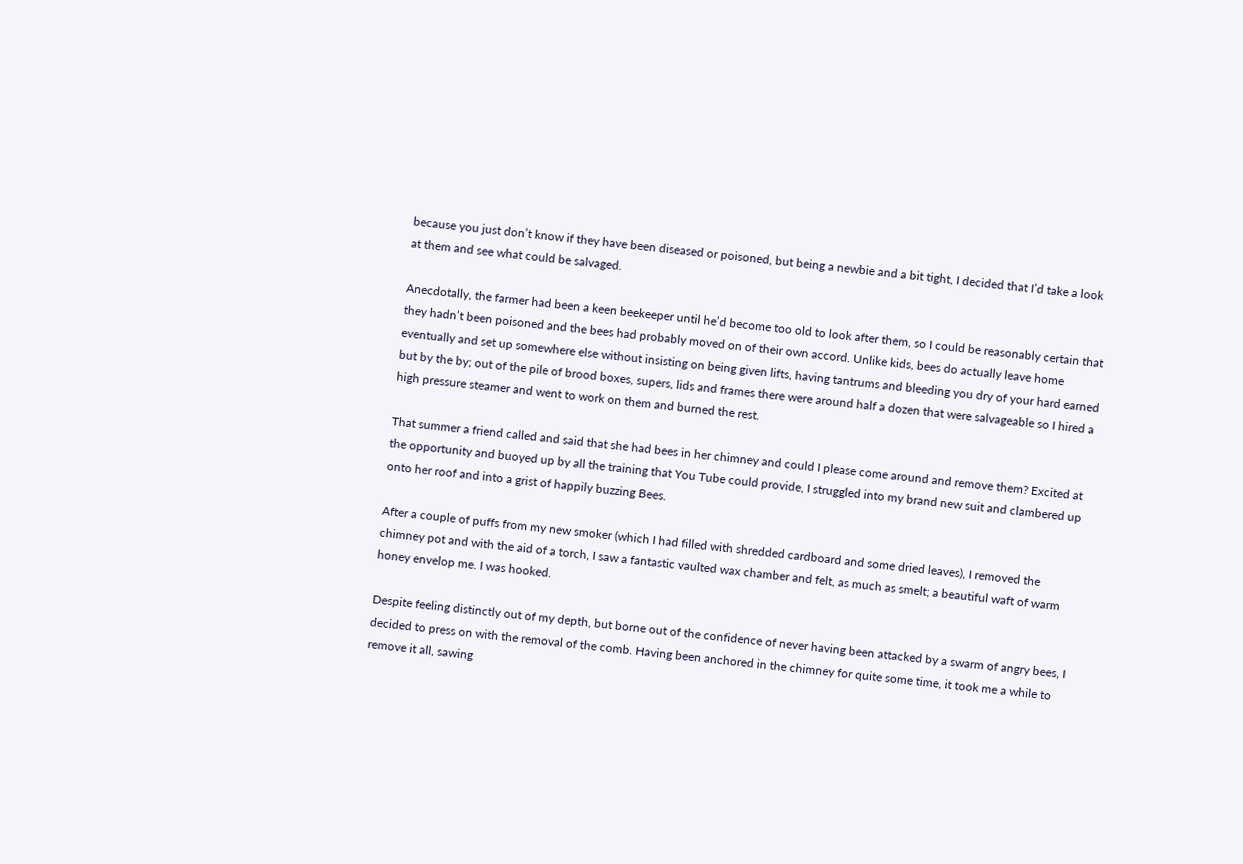because you just don’t know if they have been diseased or poisoned, but being a newbie and a bit tight, I decided that I’d take a look at them and see what could be salvaged.

Anecdotally, the farmer had been a keen beekeeper until he’d become too old to look after them, so I could be reasonably certain that they hadn’t been poisoned and the bees had probably moved on of their own accord. Unlike kids, bees do actually leave home eventually and set up somewhere else without insisting on being given lifts, having tantrums and bleeding you dry of your hard earned but by the by; out of the pile of brood boxes, supers, lids and frames there were around half a dozen that were salvageable so I hired a high pressure steamer and went to work on them and burned the rest.

That summer a friend called and said that she had bees in her chimney and could I please come around and remove them? Excited at the opportunity and buoyed up by all the training that You Tube could provide, I struggled into my brand new suit and clambered up onto her roof and into a grist of happily buzzing Bees.

After a couple of puffs from my new smoker (which I had filled with shredded cardboard and some dried leaves), I removed the chimney pot and with the aid of a torch, I saw a fantastic vaulted wax chamber and felt, as much as smelt; a beautiful waft of warm honey envelop me. I was hooked.

Despite feeling distinctly out of my depth, but borne out of the confidence of never having been attacked by a swarm of angry bees, I decided to press on with the removal of the comb. Having been anchored in the chimney for quite some time, it took me a while to remove it all, sawing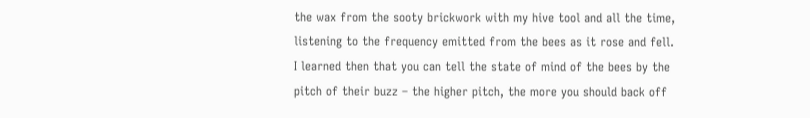the wax from the sooty brickwork with my hive tool and all the time, listening to the frequency emitted from the bees as it rose and fell. I learned then that you can tell the state of mind of the bees by the pitch of their buzz – the higher pitch, the more you should back off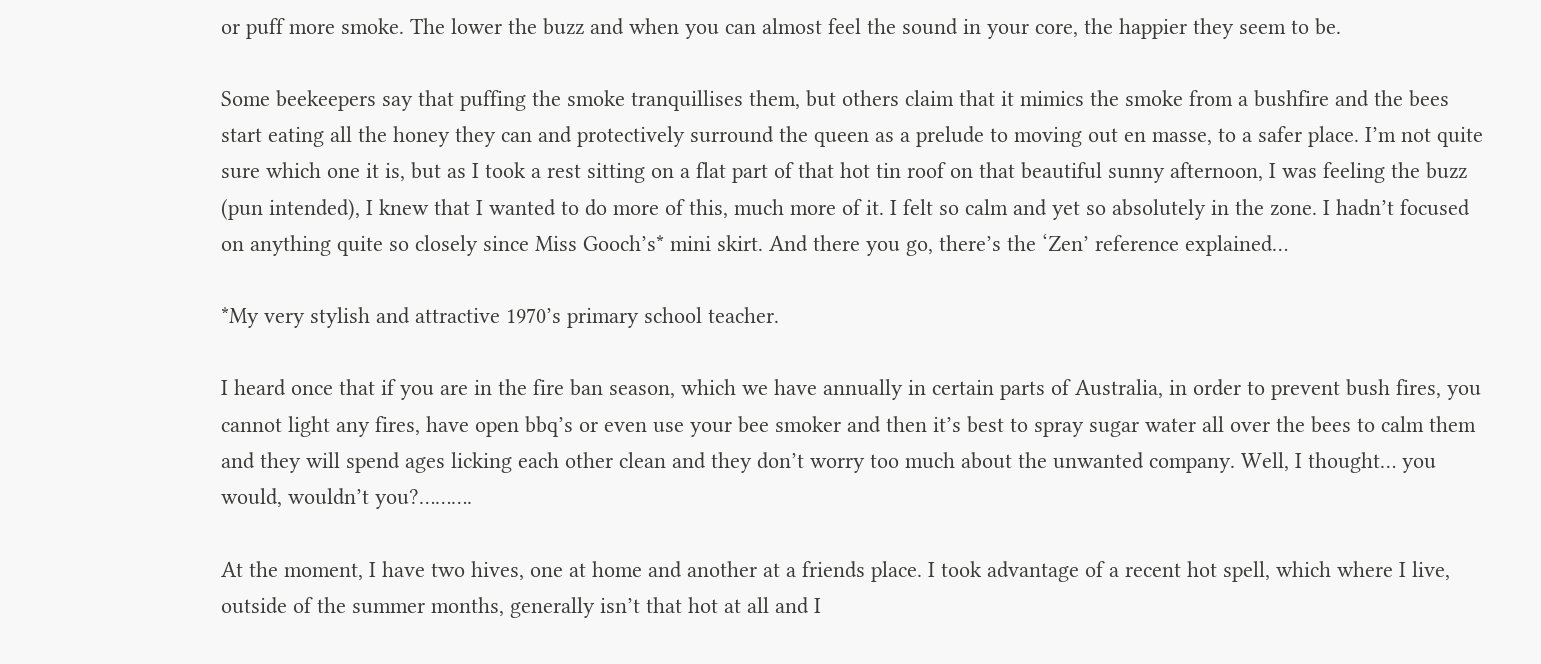or puff more smoke. The lower the buzz and when you can almost feel the sound in your core, the happier they seem to be.

Some beekeepers say that puffing the smoke tranquillises them, but others claim that it mimics the smoke from a bushfire and the bees start eating all the honey they can and protectively surround the queen as a prelude to moving out en masse, to a safer place. I’m not quite sure which one it is, but as I took a rest sitting on a flat part of that hot tin roof on that beautiful sunny afternoon, I was feeling the buzz (pun intended), I knew that I wanted to do more of this, much more of it. I felt so calm and yet so absolutely in the zone. I hadn’t focused on anything quite so closely since Miss Gooch’s* mini skirt. And there you go, there’s the ‘Zen’ reference explained…

*My very stylish and attractive 1970’s primary school teacher.

I heard once that if you are in the fire ban season, which we have annually in certain parts of Australia, in order to prevent bush fires, you cannot light any fires, have open bbq’s or even use your bee smoker and then it’s best to spray sugar water all over the bees to calm them and they will spend ages licking each other clean and they don’t worry too much about the unwanted company. Well, I thought… you would, wouldn’t you?……….

At the moment, I have two hives, one at home and another at a friends place. I took advantage of a recent hot spell, which where I live, outside of the summer months, generally isn’t that hot at all and I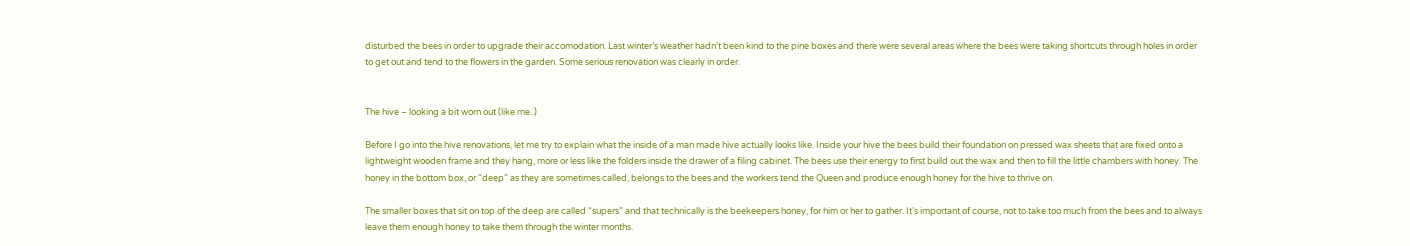disturbed the bees in order to upgrade their accomodation. Last winter’s weather hadn’t been kind to the pine boxes and there were several areas where the bees were taking shortcuts through holes in order to get out and tend to the flowers in the garden. Some serious renovation was clearly in order.


The hive – looking a bit worn out (like me..)

Before I go into the hive renovations, let me try to explain what the inside of a man made hive actually looks like. Inside your hive the bees build their foundation on pressed wax sheets that are fixed onto a lightweight wooden frame and they hang, more or less like the folders inside the drawer of a filing cabinet. The bees use their energy to first build out the wax and then to fill the little chambers with honey. The honey in the bottom box, or “deep” as they are sometimes called, belongs to the bees and the workers tend the Queen and produce enough honey for the hive to thrive on.

The smaller boxes that sit on top of the deep are called “supers” and that technically is the beekeepers honey, for him or her to gather. It’s important of course, not to take too much from the bees and to always leave them enough honey to take them through the winter months.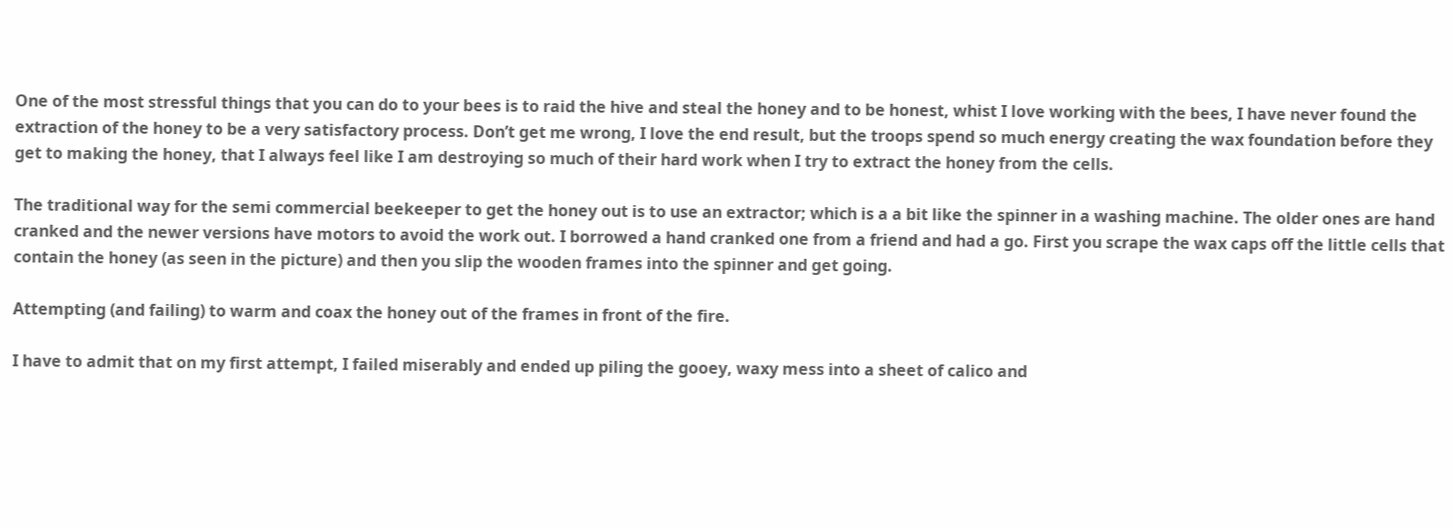One of the most stressful things that you can do to your bees is to raid the hive and steal the honey and to be honest, whist I love working with the bees, I have never found the extraction of the honey to be a very satisfactory process. Don’t get me wrong, I love the end result, but the troops spend so much energy creating the wax foundation before they get to making the honey, that I always feel like I am destroying so much of their hard work when I try to extract the honey from the cells.

The traditional way for the semi commercial beekeeper to get the honey out is to use an extractor; which is a a bit like the spinner in a washing machine. The older ones are hand cranked and the newer versions have motors to avoid the work out. I borrowed a hand cranked one from a friend and had a go. First you scrape the wax caps off the little cells that contain the honey (as seen in the picture) and then you slip the wooden frames into the spinner and get going.

Attempting (and failing) to warm and coax the honey out of the frames in front of the fire.

I have to admit that on my first attempt, I failed miserably and ended up piling the gooey, waxy mess into a sheet of calico and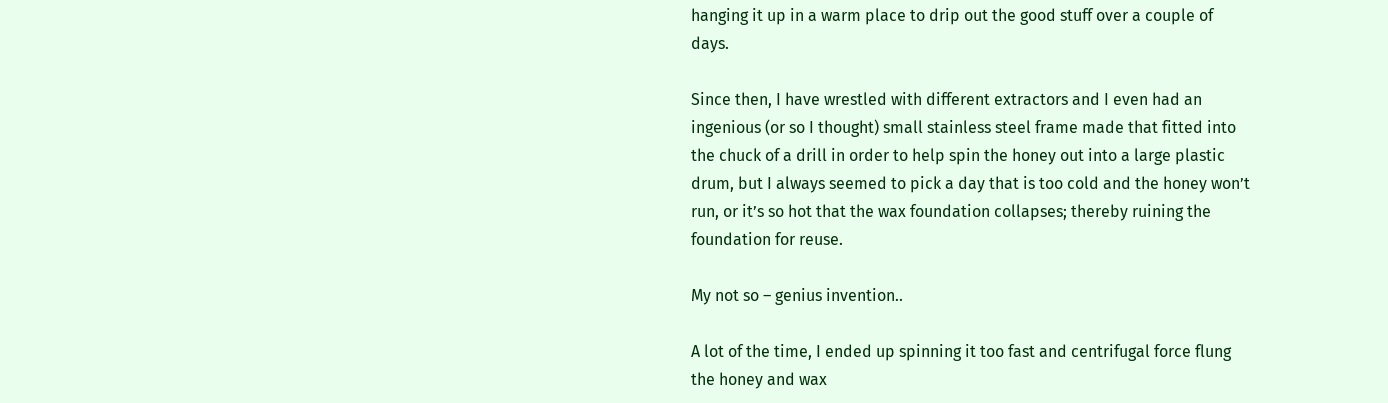hanging it up in a warm place to drip out the good stuff over a couple of days.

Since then, I have wrestled with different extractors and I even had an ingenious (or so I thought) small stainless steel frame made that fitted into the chuck of a drill in order to help spin the honey out into a large plastic drum, but I always seemed to pick a day that is too cold and the honey won’t run, or it’s so hot that the wax foundation collapses; thereby ruining the foundation for reuse.

My not so – genius invention..

A lot of the time, I ended up spinning it too fast and centrifugal force flung the honey and wax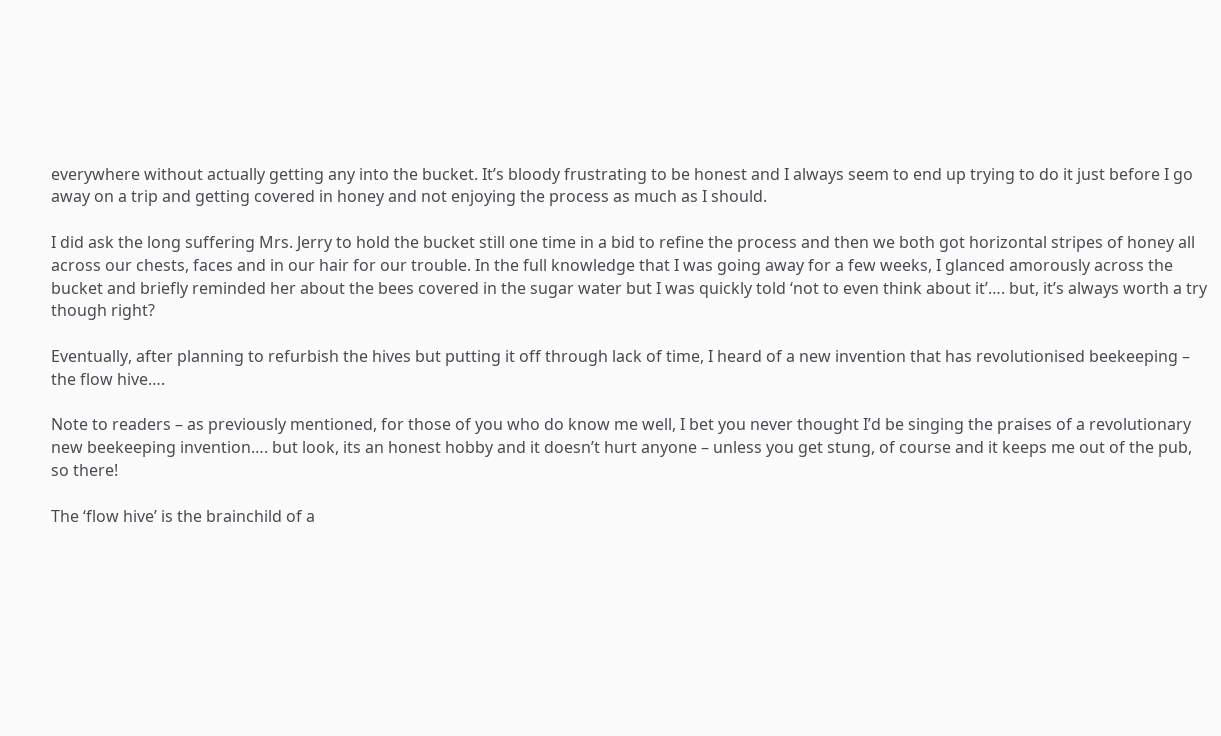everywhere without actually getting any into the bucket. It’s bloody frustrating to be honest and I always seem to end up trying to do it just before I go away on a trip and getting covered in honey and not enjoying the process as much as I should.

I did ask the long suffering Mrs. Jerry to hold the bucket still one time in a bid to refine the process and then we both got horizontal stripes of honey all across our chests, faces and in our hair for our trouble. In the full knowledge that I was going away for a few weeks, I glanced amorously across the bucket and briefly reminded her about the bees covered in the sugar water but I was quickly told ‘not to even think about it’…. but, it’s always worth a try though right?

Eventually, after planning to refurbish the hives but putting it off through lack of time, I heard of a new invention that has revolutionised beekeeping – the flow hive….

Note to readers – as previously mentioned, for those of you who do know me well, I bet you never thought I’d be singing the praises of a revolutionary new beekeeping invention…. but look, its an honest hobby and it doesn’t hurt anyone – unless you get stung, of course and it keeps me out of the pub, so there!

The ‘flow hive’ is the brainchild of a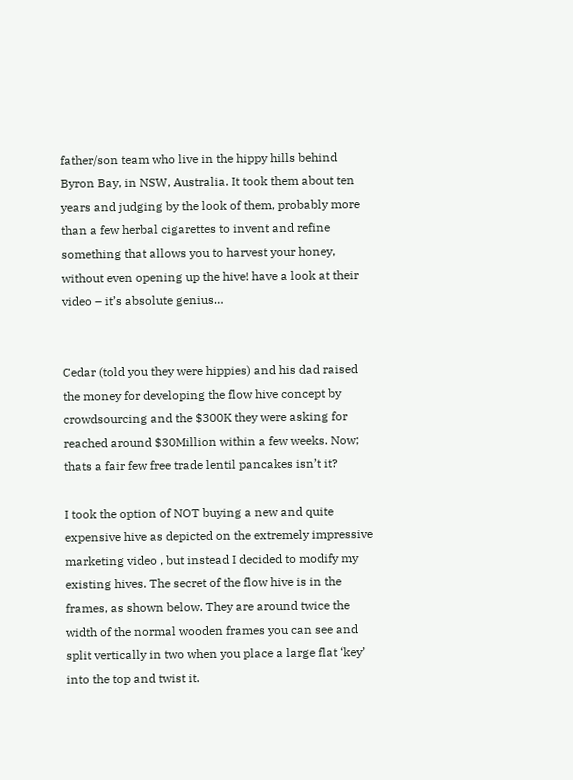father/son team who live in the hippy hills behind Byron Bay, in NSW, Australia. It took them about ten years and judging by the look of them, probably more than a few herbal cigarettes to invent and refine something that allows you to harvest your honey, without even opening up the hive! have a look at their video – it’s absolute genius…


Cedar (told you they were hippies) and his dad raised the money for developing the flow hive concept by crowdsourcing and the $300K they were asking for reached around $30Million within a few weeks. Now; thats a fair few free trade lentil pancakes isn’t it?

I took the option of NOT buying a new and quite expensive hive as depicted on the extremely impressive marketing video , but instead I decided to modify my existing hives. The secret of the flow hive is in the frames, as shown below. They are around twice the width of the normal wooden frames you can see and split vertically in two when you place a large flat ‘key’ into the top and twist it.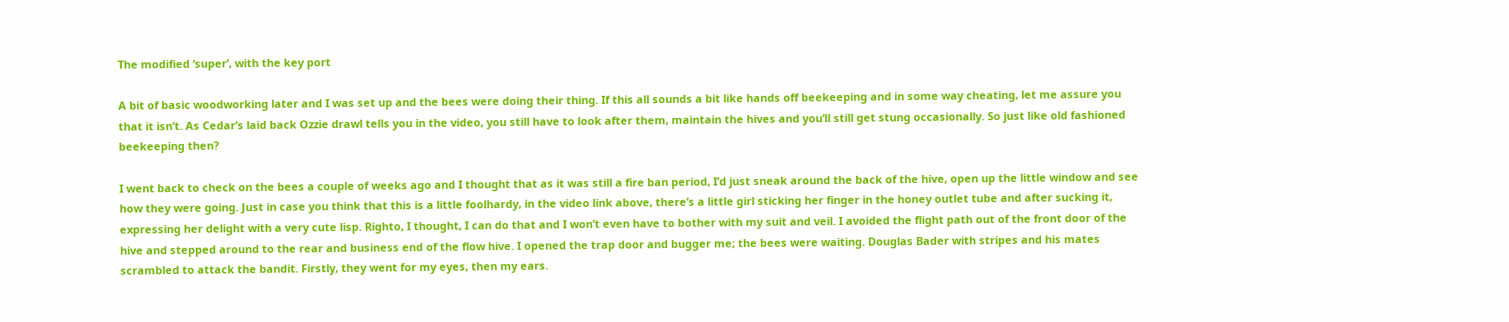The modified ‘super’, with the key port

A bit of basic woodworking later and I was set up and the bees were doing their thing. If this all sounds a bit like hands off beekeeping and in some way cheating, let me assure you that it isn’t. As Cedar’s laid back Ozzie drawl tells you in the video, you still have to look after them, maintain the hives and you’ll still get stung occasionally. So just like old fashioned beekeeping then?

I went back to check on the bees a couple of weeks ago and I thought that as it was still a fire ban period, I’d just sneak around the back of the hive, open up the little window and see how they were going. Just in case you think that this is a little foolhardy, in the video link above, there’s a little girl sticking her finger in the honey outlet tube and after sucking it, expressing her delight with a very cute lisp. Righto, I thought, I can do that and I won’t even have to bother with my suit and veil. I avoided the flight path out of the front door of the hive and stepped around to the rear and business end of the flow hive. I opened the trap door and bugger me; the bees were waiting. Douglas Bader with stripes and his mates scrambled to attack the bandit. Firstly, they went for my eyes, then my ears.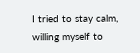I tried to stay calm, willing myself to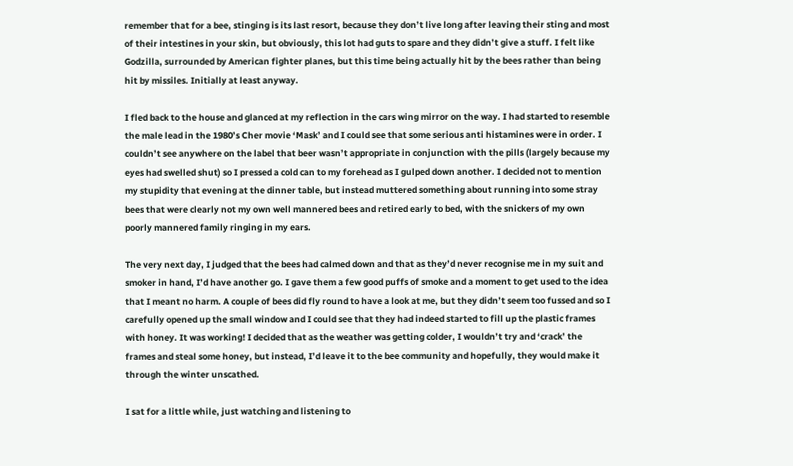remember that for a bee, stinging is its last resort, because they don’t live long after leaving their sting and most of their intestines in your skin, but obviously, this lot had guts to spare and they didn’t give a stuff. I felt like Godzilla, surrounded by American fighter planes, but this time being actually hit by the bees rather than being hit by missiles. Initially at least anyway.

I fled back to the house and glanced at my reflection in the cars wing mirror on the way. I had started to resemble the male lead in the 1980’s Cher movie ‘Mask’ and I could see that some serious anti histamines were in order. I couldn’t see anywhere on the label that beer wasn’t appropriate in conjunction with the pills (largely because my eyes had swelled shut) so I pressed a cold can to my forehead as I gulped down another. I decided not to mention my stupidity that evening at the dinner table, but instead muttered something about running into some stray bees that were clearly not my own well mannered bees and retired early to bed, with the snickers of my own poorly mannered family ringing in my ears.

The very next day, I judged that the bees had calmed down and that as they’d never recognise me in my suit and smoker in hand, I’d have another go. I gave them a few good puffs of smoke and a moment to get used to the idea that I meant no harm. A couple of bees did fly round to have a look at me, but they didn’t seem too fussed and so I carefully opened up the small window and I could see that they had indeed started to fill up the plastic frames with honey. It was working! I decided that as the weather was getting colder, I wouldn’t try and ‘crack’ the frames and steal some honey, but instead, I’d leave it to the bee community and hopefully, they would make it through the winter unscathed.

I sat for a little while, just watching and listening to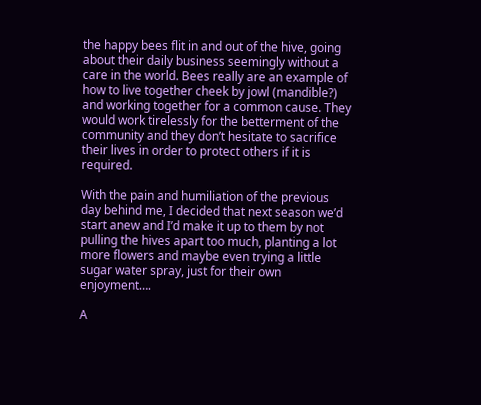the happy bees flit in and out of the hive, going about their daily business seemingly without a care in the world. Bees really are an example of how to live together cheek by jowl (mandible?) and working together for a common cause. They would work tirelessly for the betterment of the community and they don’t hesitate to sacrifice their lives in order to protect others if it is required.

With the pain and humiliation of the previous day behind me, I decided that next season we’d start anew and I’d make it up to them by not pulling the hives apart too much, planting a lot more flowers and maybe even trying a little sugar water spray, just for their own enjoyment….

A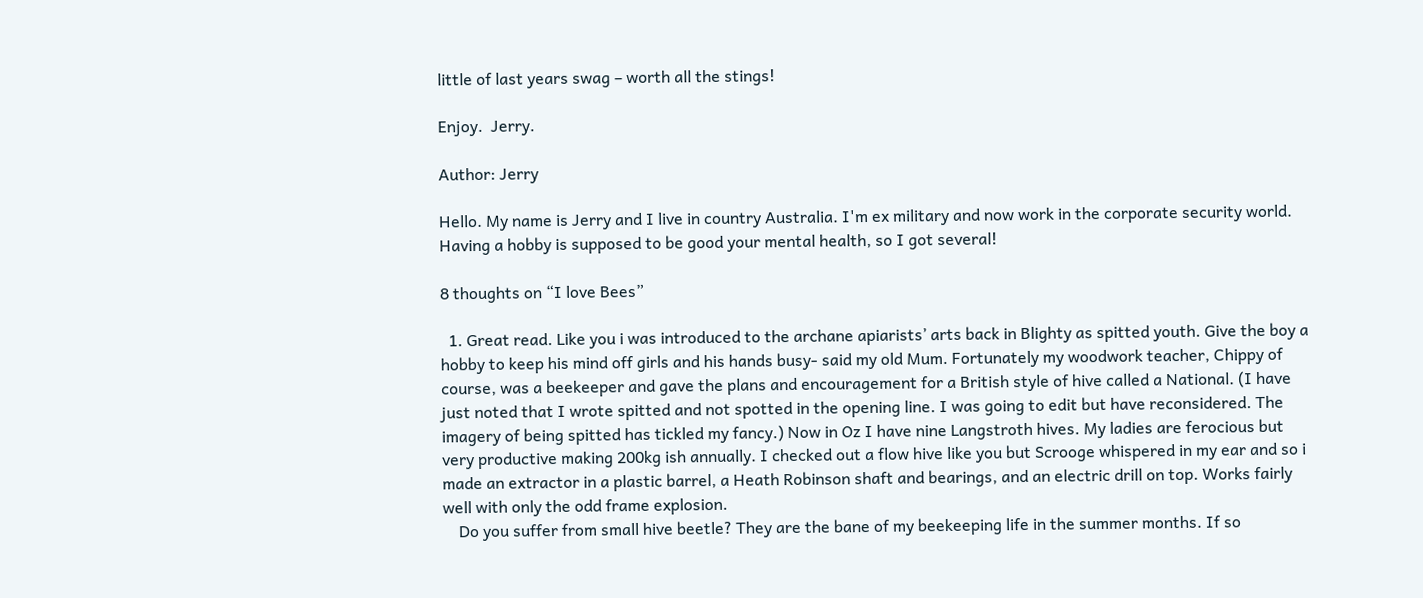little of last years swag – worth all the stings!

Enjoy.  Jerry.

Author: Jerry

Hello. My name is Jerry and I live in country Australia. I'm ex military and now work in the corporate security world. Having a hobby is supposed to be good your mental health, so I got several!

8 thoughts on “I love Bees”

  1. Great read. Like you i was introduced to the archane apiarists’ arts back in Blighty as spitted youth. Give the boy a hobby to keep his mind off girls and his hands busy- said my old Mum. Fortunately my woodwork teacher, Chippy of course, was a beekeeper and gave the plans and encouragement for a British style of hive called a National. (I have just noted that I wrote spitted and not spotted in the opening line. I was going to edit but have reconsidered. The imagery of being spitted has tickled my fancy.) Now in Oz I have nine Langstroth hives. My ladies are ferocious but very productive making 200kg ish annually. I checked out a flow hive like you but Scrooge whispered in my ear and so i made an extractor in a plastic barrel, a Heath Robinson shaft and bearings, and an electric drill on top. Works fairly well with only the odd frame explosion.
    Do you suffer from small hive beetle? They are the bane of my beekeeping life in the summer months. If so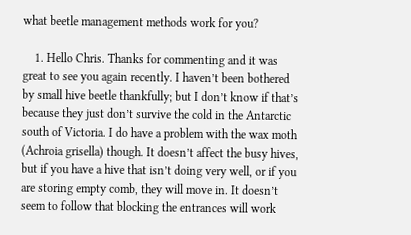what beetle management methods work for you?

    1. Hello Chris. Thanks for commenting and it was great to see you again recently. I haven’t been bothered by small hive beetle thankfully; but I don’t know if that’s because they just don’t survive the cold in the Antarctic south of Victoria. I do have a problem with the wax moth (Achroia grisella) though. It doesn’t affect the busy hives, but if you have a hive that isn’t doing very well, or if you are storing empty comb, they will move in. It doesn’t seem to follow that blocking the entrances will work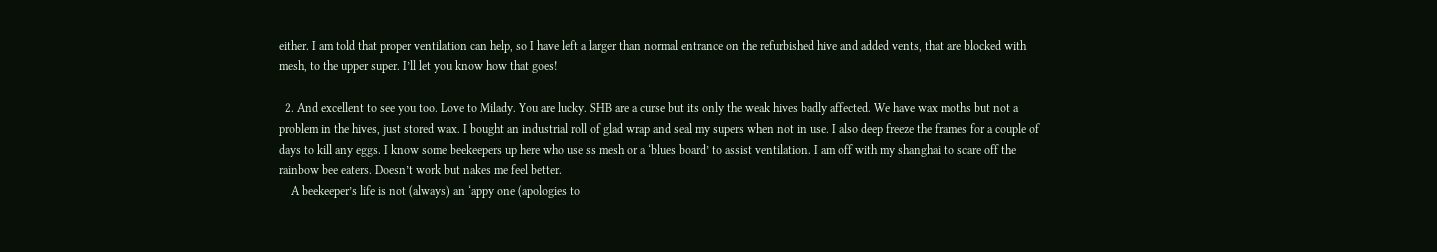either. I am told that proper ventilation can help, so I have left a larger than normal entrance on the refurbished hive and added vents, that are blocked with mesh, to the upper super. I’ll let you know how that goes!

  2. And excellent to see you too. Love to Milady. You are lucky. SHB are a curse but its only the weak hives badly affected. We have wax moths but not a problem in the hives, just stored wax. I bought an industrial roll of glad wrap and seal my supers when not in use. I also deep freeze the frames for a couple of days to kill any eggs. I know some beekeepers up here who use ss mesh or a ‘blues board’ to assist ventilation. I am off with my shanghai to scare off the rainbow bee eaters. Doesn’t work but nakes me feel better.
    A beekeeper’s life is not (always) an ‘appy one (apologies to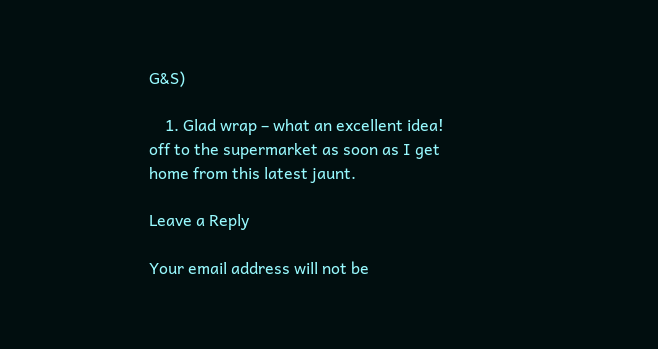G&S)

    1. Glad wrap – what an excellent idea! off to the supermarket as soon as I get home from this latest jaunt.

Leave a Reply

Your email address will not be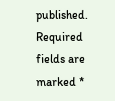published. Required fields are marked *